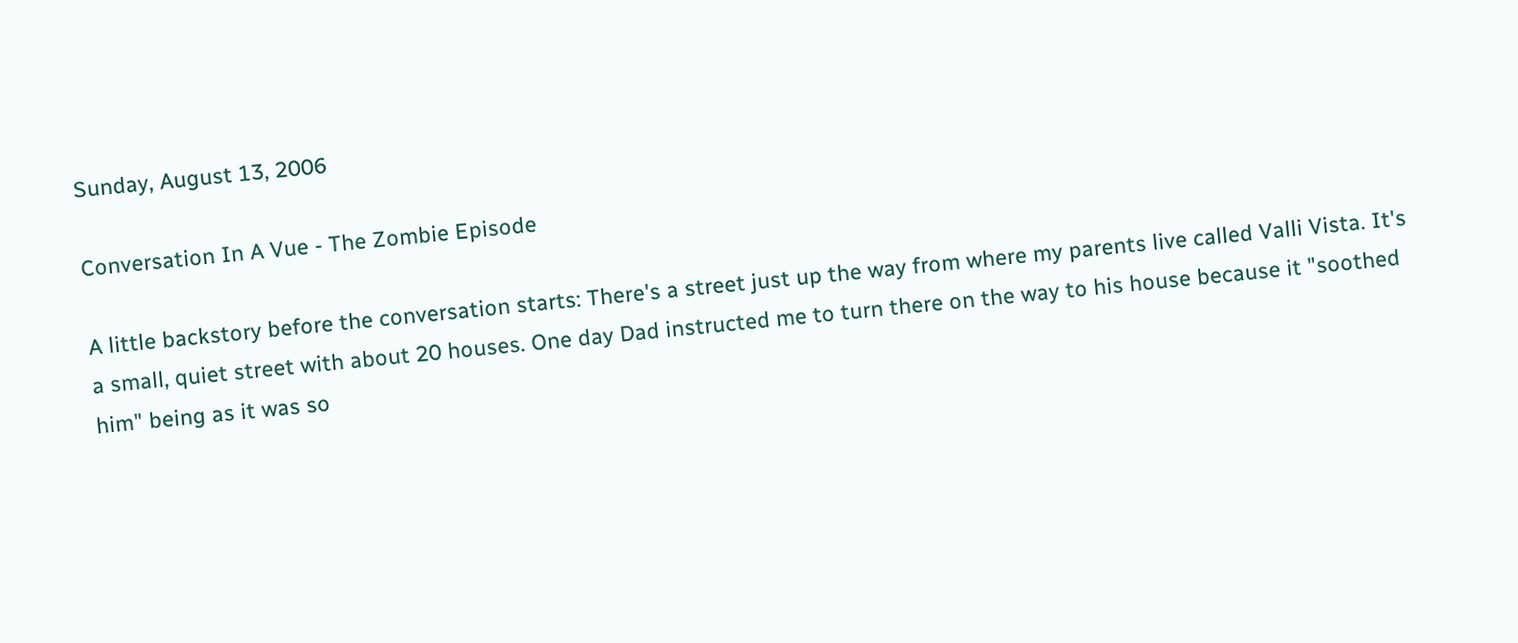Sunday, August 13, 2006

Conversation In A Vue - The Zombie Episode

A little backstory before the conversation starts: There's a street just up the way from where my parents live called Valli Vista. It's a small, quiet street with about 20 houses. One day Dad instructed me to turn there on the way to his house because it "soothed him" being as it was so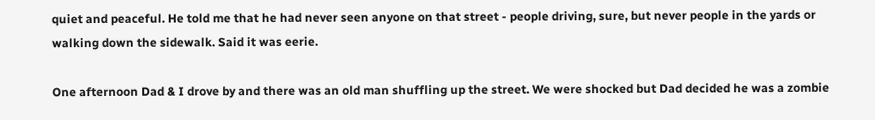quiet and peaceful. He told me that he had never seen anyone on that street - people driving, sure, but never people in the yards or walking down the sidewalk. Said it was eerie.

One afternoon Dad & I drove by and there was an old man shuffling up the street. We were shocked but Dad decided he was a zombie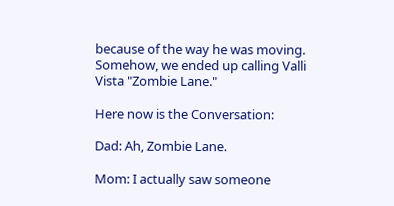because of the way he was moving. Somehow, we ended up calling Valli Vista "Zombie Lane."

Here now is the Conversation:

Dad: Ah, Zombie Lane.

Mom: I actually saw someone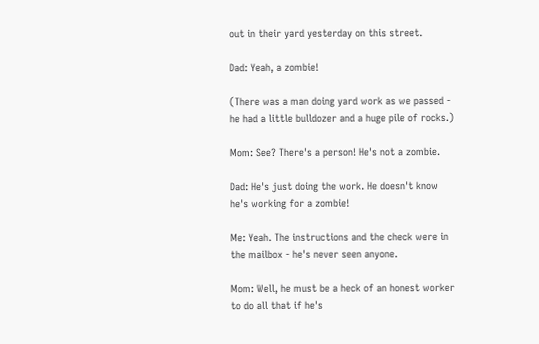out in their yard yesterday on this street.

Dad: Yeah, a zombie!

(There was a man doing yard work as we passed - he had a little bulldozer and a huge pile of rocks.)

Mom: See? There's a person! He's not a zombie.

Dad: He's just doing the work. He doesn't know he's working for a zombie!

Me: Yeah. The instructions and the check were in the mailbox - he's never seen anyone.

Mom: Well, he must be a heck of an honest worker to do all that if he's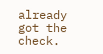already got the check.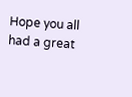Hope you all had a great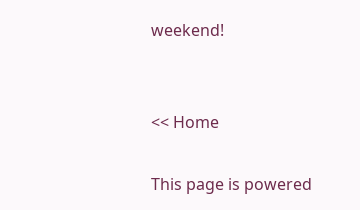weekend!


<< Home

This page is powered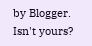by Blogger. Isn't yours?